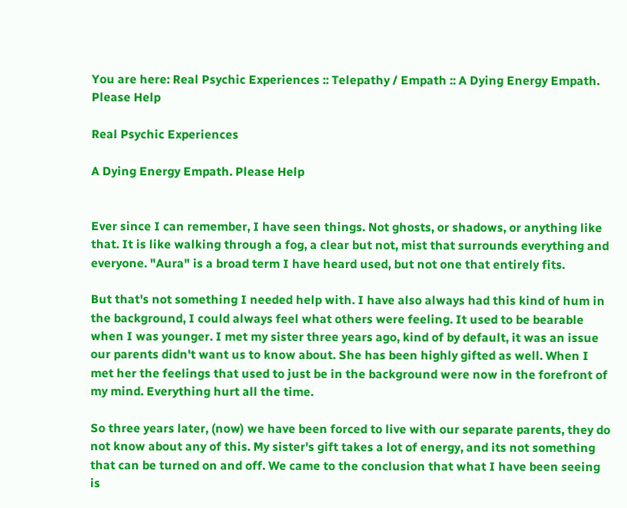You are here: Real Psychic Experiences :: Telepathy / Empath :: A Dying Energy Empath. Please Help

Real Psychic Experiences

A Dying Energy Empath. Please Help


Ever since I can remember, I have seen things. Not ghosts, or shadows, or anything like that. It is like walking through a fog, a clear but not, mist that surrounds everything and everyone. "Aura" is a broad term I have heard used, but not one that entirely fits.

But that's not something I needed help with. I have also always had this kind of hum in the background, I could always feel what others were feeling. It used to be bearable when I was younger. I met my sister three years ago, kind of by default, it was an issue our parents didn't want us to know about. She has been highly gifted as well. When I met her the feelings that used to just be in the background were now in the forefront of my mind. Everything hurt all the time.

So three years later, (now) we have been forced to live with our separate parents, they do not know about any of this. My sister's gift takes a lot of energy, and its not something that can be turned on and off. We came to the conclusion that what I have been seeing is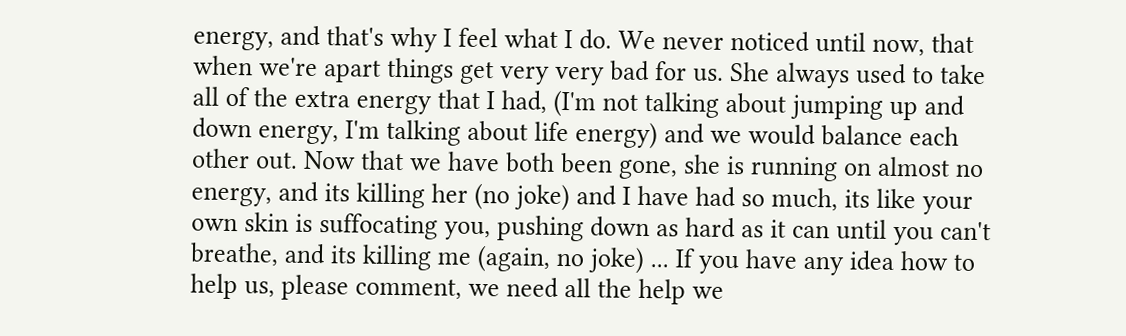energy, and that's why I feel what I do. We never noticed until now, that when we're apart things get very very bad for us. She always used to take all of the extra energy that I had, (I'm not talking about jumping up and down energy, I'm talking about life energy) and we would balance each other out. Now that we have both been gone, she is running on almost no energy, and its killing her (no joke) and I have had so much, its like your own skin is suffocating you, pushing down as hard as it can until you can't breathe, and its killing me (again, no joke) ... If you have any idea how to help us, please comment, we need all the help we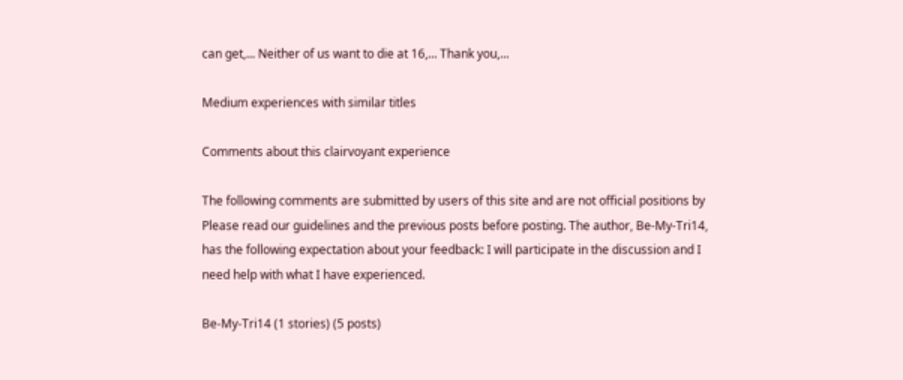can get,... Neither of us want to die at 16,... Thank you,...

Medium experiences with similar titles

Comments about this clairvoyant experience

The following comments are submitted by users of this site and are not official positions by Please read our guidelines and the previous posts before posting. The author, Be-My-Tri14, has the following expectation about your feedback: I will participate in the discussion and I need help with what I have experienced.

Be-My-Tri14 (1 stories) (5 posts)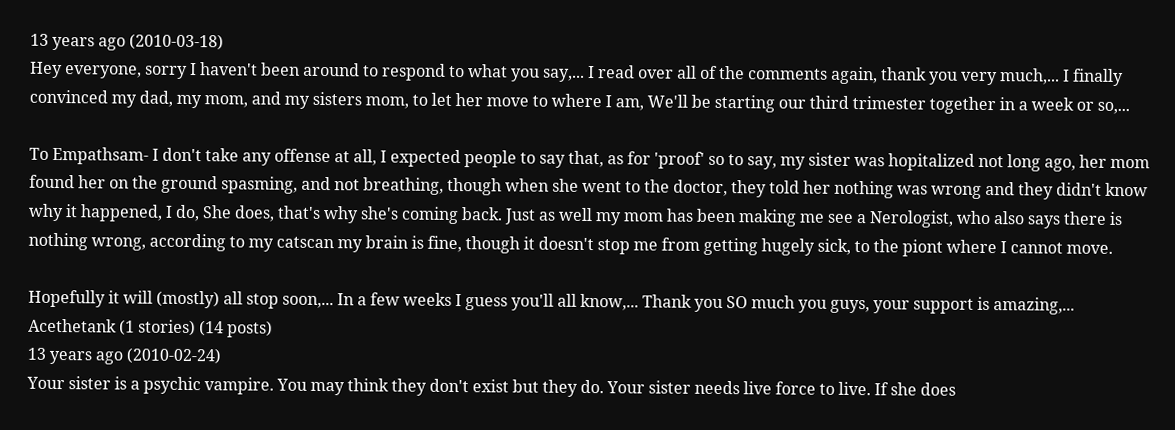13 years ago (2010-03-18)
Hey everyone, sorry I haven't been around to respond to what you say,... I read over all of the comments again, thank you very much,... I finally convinced my dad, my mom, and my sisters mom, to let her move to where I am, We'll be starting our third trimester together in a week or so,...

To Empathsam- I don't take any offense at all, I expected people to say that, as for 'proof' so to say, my sister was hopitalized not long ago, her mom found her on the ground spasming, and not breathing, though when she went to the doctor, they told her nothing was wrong and they didn't know why it happened, I do, She does, that's why she's coming back. Just as well my mom has been making me see a Nerologist, who also says there is nothing wrong, according to my catscan my brain is fine, though it doesn't stop me from getting hugely sick, to the piont where I cannot move.

Hopefully it will (mostly) all stop soon,... In a few weeks I guess you'll all know,... Thank you SO much you guys, your support is amazing,...
Acethetank (1 stories) (14 posts)
13 years ago (2010-02-24)
Your sister is a psychic vampire. You may think they don't exist but they do. Your sister needs live force to live. If she does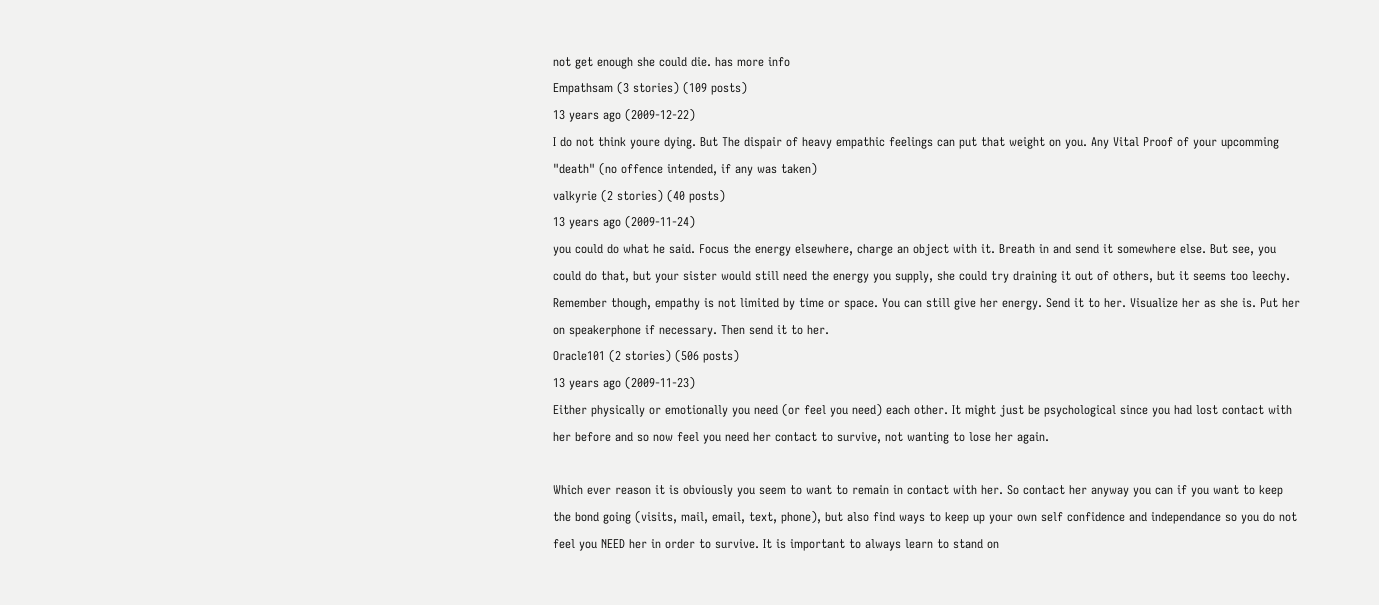not get enough she could die. has more info
Empathsam (3 stories) (109 posts)
13 years ago (2009-12-22)
I do not think youre dying. But The dispair of heavy empathic feelings can put that weight on you. Any Vital Proof of your upcomming "death" (no offence intended, if any was taken)
valkyrie (2 stories) (40 posts)
13 years ago (2009-11-24)
you could do what he said. Focus the energy elsewhere, charge an object with it. Breath in and send it somewhere else. But see, you could do that, but your sister would still need the energy you supply, she could try draining it out of others, but it seems too leechy. Remember though, empathy is not limited by time or space. You can still give her energy. Send it to her. Visualize her as she is. Put her on speakerphone if necessary. Then send it to her.
Oracle101 (2 stories) (506 posts)
13 years ago (2009-11-23)
Either physically or emotionally you need (or feel you need) each other. It might just be psychological since you had lost contact with her before and so now feel you need her contact to survive, not wanting to lose her again.

Which ever reason it is obviously you seem to want to remain in contact with her. So contact her anyway you can if you want to keep the bond going (visits, mail, email, text, phone), but also find ways to keep up your own self confidence and independance so you do not feel you NEED her in order to survive. It is important to always learn to stand on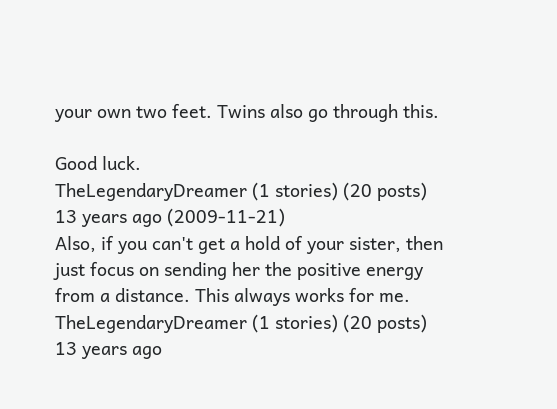your own two feet. Twins also go through this.

Good luck.
TheLegendaryDreamer (1 stories) (20 posts)
13 years ago (2009-11-21)
Also, if you can't get a hold of your sister, then just focus on sending her the positive energy from a distance. This always works for me.
TheLegendaryDreamer (1 stories) (20 posts)
13 years ago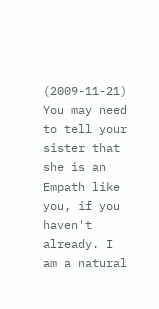(2009-11-21)
You may need to tell your sister that she is an Empath like you, if you haven't already. I am a natural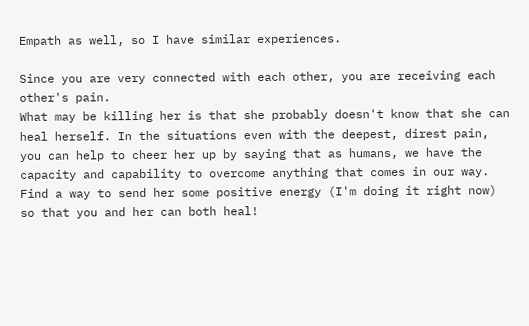Empath as well, so I have similar experiences.

Since you are very connected with each other, you are receiving each other's pain.
What may be killing her is that she probably doesn't know that she can heal herself. In the situations even with the deepest, direst pain, you can help to cheer her up by saying that as humans, we have the capacity and capability to overcome anything that comes in our way. Find a way to send her some positive energy (I'm doing it right now) so that you and her can both heal!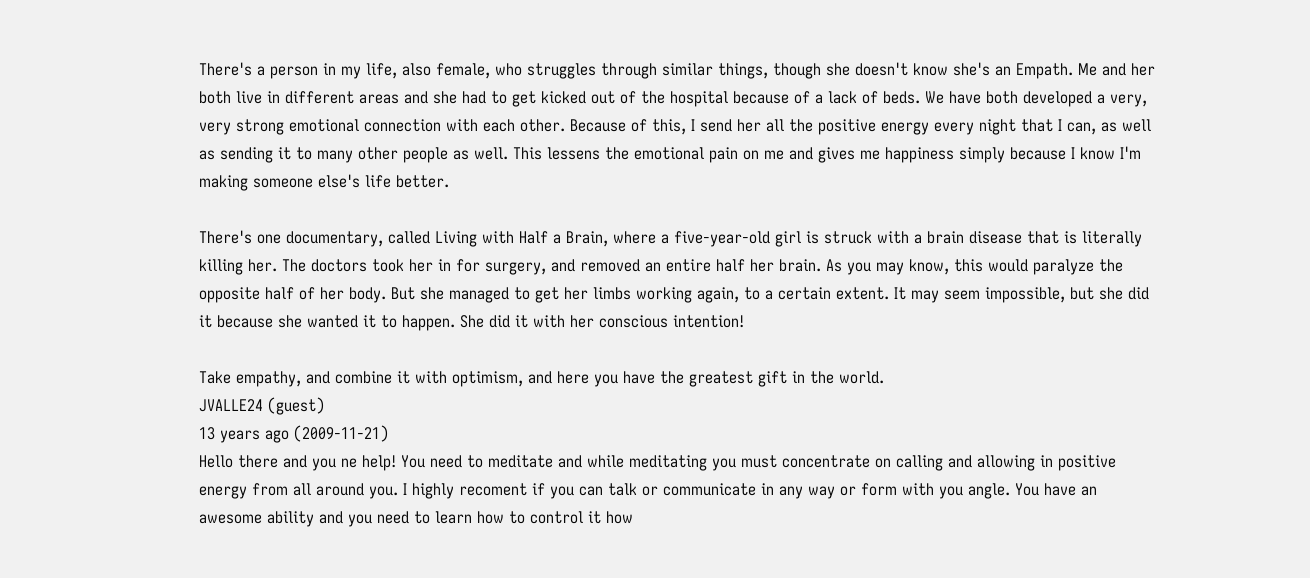There's a person in my life, also female, who struggles through similar things, though she doesn't know she's an Empath. Me and her both live in different areas and she had to get kicked out of the hospital because of a lack of beds. We have both developed a very, very strong emotional connection with each other. Because of this, I send her all the positive energy every night that I can, as well as sending it to many other people as well. This lessens the emotional pain on me and gives me happiness simply because I know I'm making someone else's life better.

There's one documentary, called Living with Half a Brain, where a five-year-old girl is struck with a brain disease that is literally killing her. The doctors took her in for surgery, and removed an entire half her brain. As you may know, this would paralyze the opposite half of her body. But she managed to get her limbs working again, to a certain extent. It may seem impossible, but she did it because she wanted it to happen. She did it with her conscious intention!

Take empathy, and combine it with optimism, and here you have the greatest gift in the world.
JVALLE24 (guest)
13 years ago (2009-11-21)
Hello there and you ne help! You need to meditate and while meditating you must concentrate on calling and allowing in positive energy from all around you. I highly recoment if you can talk or communicate in any way or form with you angle. You have an awesome ability and you need to learn how to control it how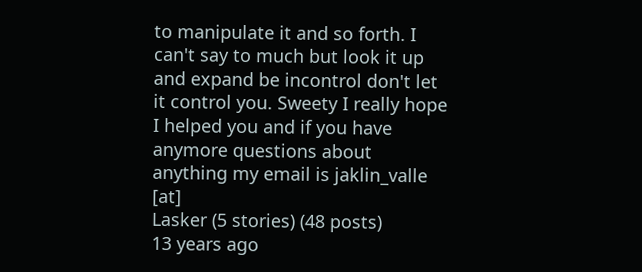to manipulate it and so forth. I can't say to much but look it up and expand be incontrol don't let it control you. Sweety I really hope I helped you and if you have anymore questions about anything my email is jaklin_valle [at]
Lasker (5 stories) (48 posts)
13 years ago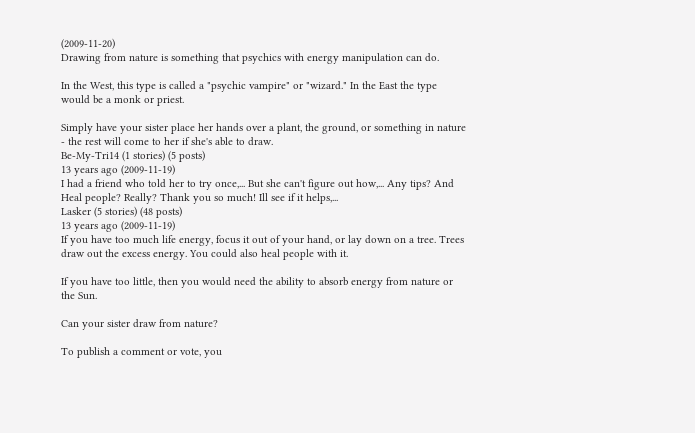(2009-11-20)
Drawing from nature is something that psychics with energy manipulation can do.

In the West, this type is called a "psychic vampire" or "wizard." In the East the type would be a monk or priest.

Simply have your sister place her hands over a plant, the ground, or something in nature - the rest will come to her if she's able to draw.
Be-My-Tri14 (1 stories) (5 posts)
13 years ago (2009-11-19)
I had a friend who told her to try once,... But she can't figure out how,... Any tips? And Heal people? Really? Thank you so much! Ill see if it helps,...
Lasker (5 stories) (48 posts)
13 years ago (2009-11-19)
If you have too much life energy, focus it out of your hand, or lay down on a tree. Trees draw out the excess energy. You could also heal people with it.

If you have too little, then you would need the ability to absorb energy from nature or the Sun.

Can your sister draw from nature?

To publish a comment or vote, you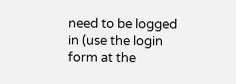need to be logged in (use the login form at the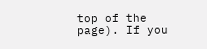top of the page). If you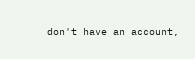don't have an account,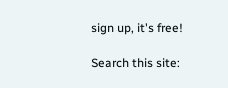sign up, it's free!

Search this site: